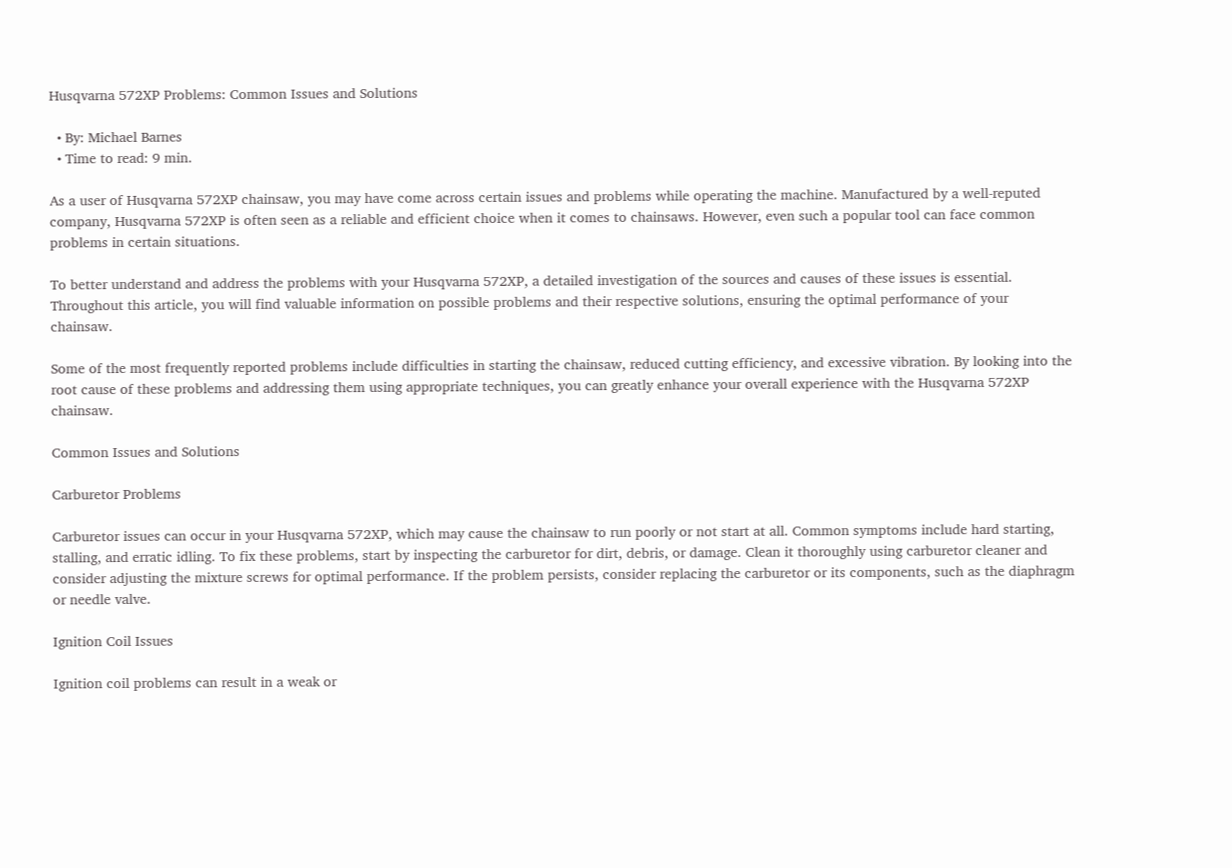Husqvarna 572XP Problems: Common Issues and Solutions

  • By: Michael Barnes
  • Time to read: 9 min.

As a user of Husqvarna 572XP chainsaw, you may have come across certain issues and problems while operating the machine. Manufactured by a well-reputed company, Husqvarna 572XP is often seen as a reliable and efficient choice when it comes to chainsaws. However, even such a popular tool can face common problems in certain situations.

To better understand and address the problems with your Husqvarna 572XP, a detailed investigation of the sources and causes of these issues is essential. Throughout this article, you will find valuable information on possible problems and their respective solutions, ensuring the optimal performance of your chainsaw.

Some of the most frequently reported problems include difficulties in starting the chainsaw, reduced cutting efficiency, and excessive vibration. By looking into the root cause of these problems and addressing them using appropriate techniques, you can greatly enhance your overall experience with the Husqvarna 572XP chainsaw.

Common Issues and Solutions

Carburetor Problems

Carburetor issues can occur in your Husqvarna 572XP, which may cause the chainsaw to run poorly or not start at all. Common symptoms include hard starting, stalling, and erratic idling. To fix these problems, start by inspecting the carburetor for dirt, debris, or damage. Clean it thoroughly using carburetor cleaner and consider adjusting the mixture screws for optimal performance. If the problem persists, consider replacing the carburetor or its components, such as the diaphragm or needle valve.

Ignition Coil Issues

Ignition coil problems can result in a weak or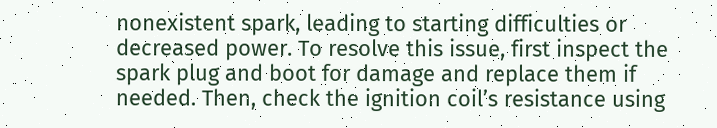nonexistent spark, leading to starting difficulties or decreased power. To resolve this issue, first inspect the spark plug and boot for damage and replace them if needed. Then, check the ignition coil’s resistance using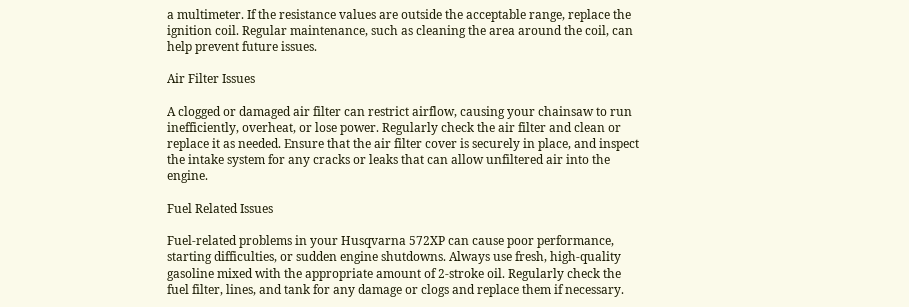a multimeter. If the resistance values are outside the acceptable range, replace the ignition coil. Regular maintenance, such as cleaning the area around the coil, can help prevent future issues.

Air Filter Issues

A clogged or damaged air filter can restrict airflow, causing your chainsaw to run inefficiently, overheat, or lose power. Regularly check the air filter and clean or replace it as needed. Ensure that the air filter cover is securely in place, and inspect the intake system for any cracks or leaks that can allow unfiltered air into the engine.

Fuel Related Issues

Fuel-related problems in your Husqvarna 572XP can cause poor performance, starting difficulties, or sudden engine shutdowns. Always use fresh, high-quality gasoline mixed with the appropriate amount of 2-stroke oil. Regularly check the fuel filter, lines, and tank for any damage or clogs and replace them if necessary.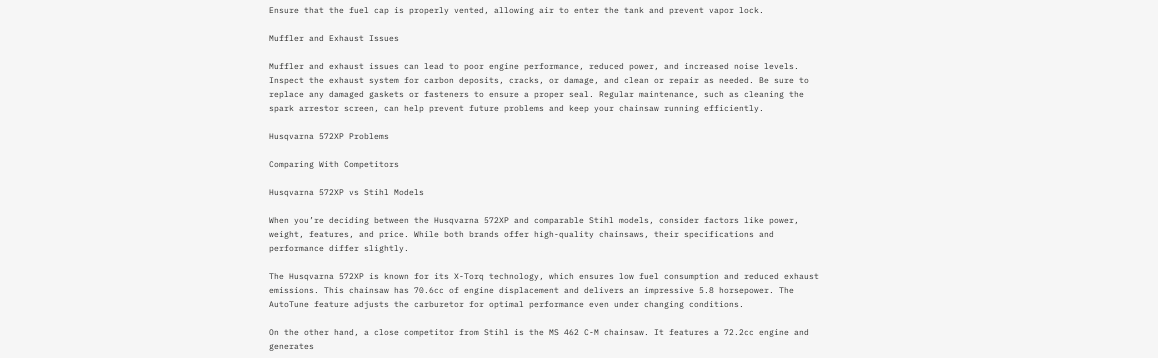Ensure that the fuel cap is properly vented, allowing air to enter the tank and prevent vapor lock.

Muffler and Exhaust Issues

Muffler and exhaust issues can lead to poor engine performance, reduced power, and increased noise levels. Inspect the exhaust system for carbon deposits, cracks, or damage, and clean or repair as needed. Be sure to replace any damaged gaskets or fasteners to ensure a proper seal. Regular maintenance, such as cleaning the spark arrestor screen, can help prevent future problems and keep your chainsaw running efficiently.

Husqvarna 572XP Problems

Comparing With Competitors

Husqvarna 572XP vs Stihl Models

When you’re deciding between the Husqvarna 572XP and comparable Stihl models, consider factors like power, weight, features, and price. While both brands offer high-quality chainsaws, their specifications and performance differ slightly.

The Husqvarna 572XP is known for its X-Torq technology, which ensures low fuel consumption and reduced exhaust emissions. This chainsaw has 70.6cc of engine displacement and delivers an impressive 5.8 horsepower. The AutoTune feature adjusts the carburetor for optimal performance even under changing conditions.

On the other hand, a close competitor from Stihl is the MS 462 C-M chainsaw. It features a 72.2cc engine and generates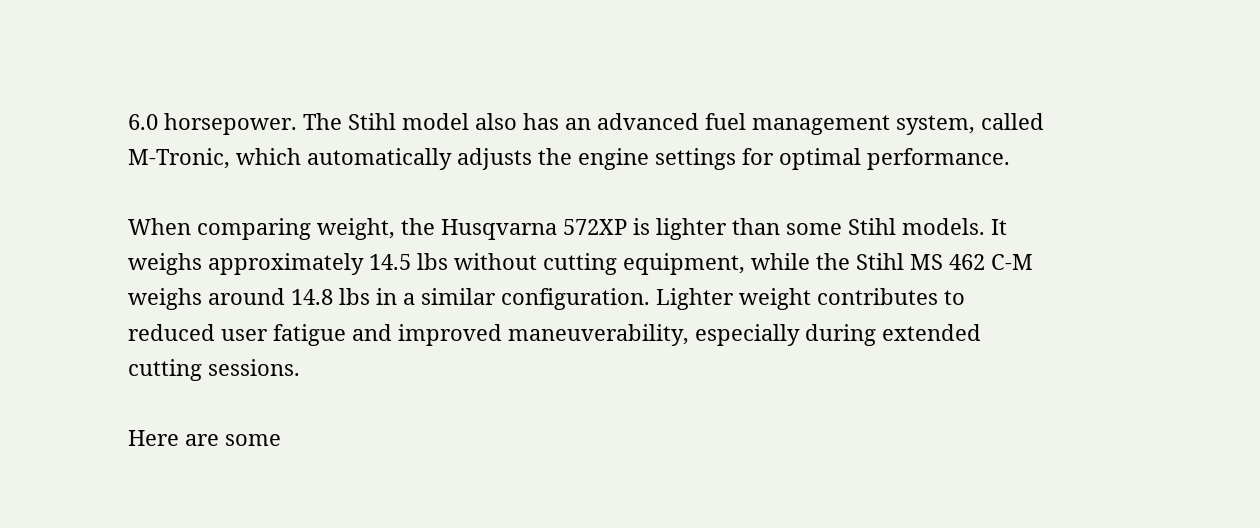6.0 horsepower. The Stihl model also has an advanced fuel management system, called M-Tronic, which automatically adjusts the engine settings for optimal performance.

When comparing weight, the Husqvarna 572XP is lighter than some Stihl models. It weighs approximately 14.5 lbs without cutting equipment, while the Stihl MS 462 C-M weighs around 14.8 lbs in a similar configuration. Lighter weight contributes to reduced user fatigue and improved maneuverability, especially during extended cutting sessions.

Here are some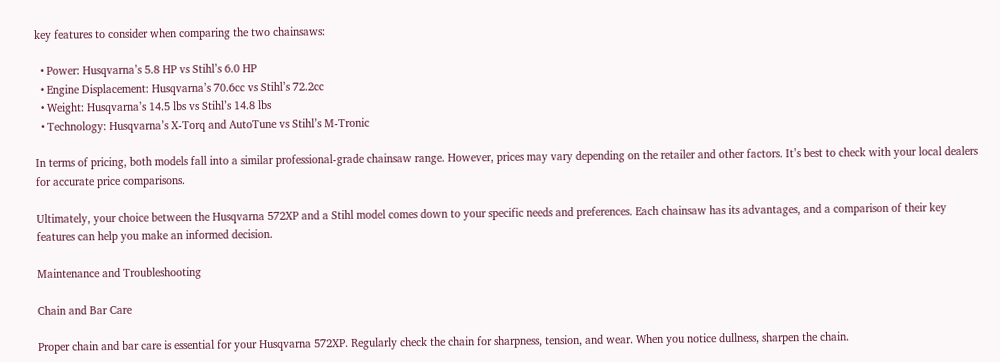key features to consider when comparing the two chainsaws:

  • Power: Husqvarna’s 5.8 HP vs Stihl’s 6.0 HP
  • Engine Displacement: Husqvarna’s 70.6cc vs Stihl’s 72.2cc
  • Weight: Husqvarna’s 14.5 lbs vs Stihl’s 14.8 lbs
  • Technology: Husqvarna’s X-Torq and AutoTune vs Stihl’s M-Tronic

In terms of pricing, both models fall into a similar professional-grade chainsaw range. However, prices may vary depending on the retailer and other factors. It’s best to check with your local dealers for accurate price comparisons.

Ultimately, your choice between the Husqvarna 572XP and a Stihl model comes down to your specific needs and preferences. Each chainsaw has its advantages, and a comparison of their key features can help you make an informed decision.

Maintenance and Troubleshooting

Chain and Bar Care

Proper chain and bar care is essential for your Husqvarna 572XP. Regularly check the chain for sharpness, tension, and wear. When you notice dullness, sharpen the chain.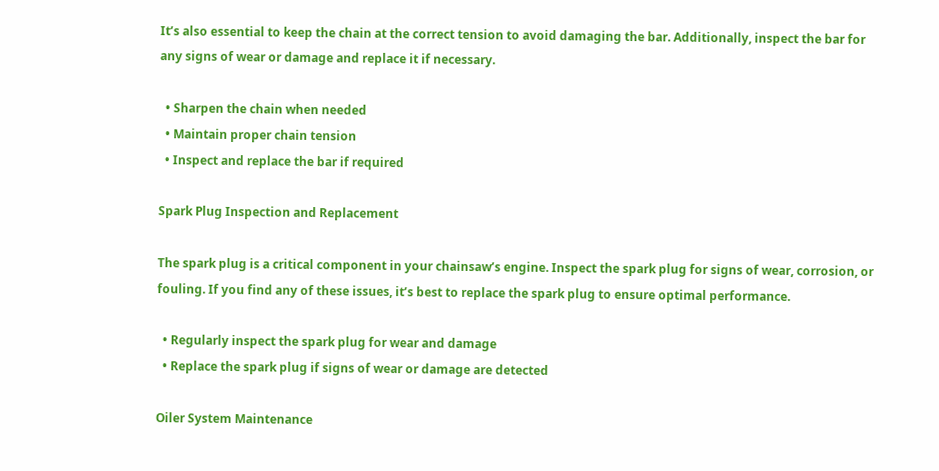It’s also essential to keep the chain at the correct tension to avoid damaging the bar. Additionally, inspect the bar for any signs of wear or damage and replace it if necessary.

  • Sharpen the chain when needed
  • Maintain proper chain tension
  • Inspect and replace the bar if required

Spark Plug Inspection and Replacement

The spark plug is a critical component in your chainsaw’s engine. Inspect the spark plug for signs of wear, corrosion, or fouling. If you find any of these issues, it’s best to replace the spark plug to ensure optimal performance.

  • Regularly inspect the spark plug for wear and damage
  • Replace the spark plug if signs of wear or damage are detected

Oiler System Maintenance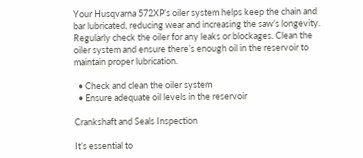Your Husqvarna 572XP’s oiler system helps keep the chain and bar lubricated, reducing wear and increasing the saw’s longevity. Regularly check the oiler for any leaks or blockages. Clean the oiler system and ensure there’s enough oil in the reservoir to maintain proper lubrication.

  • Check and clean the oiler system
  • Ensure adequate oil levels in the reservoir

Crankshaft and Seals Inspection

It’s essential to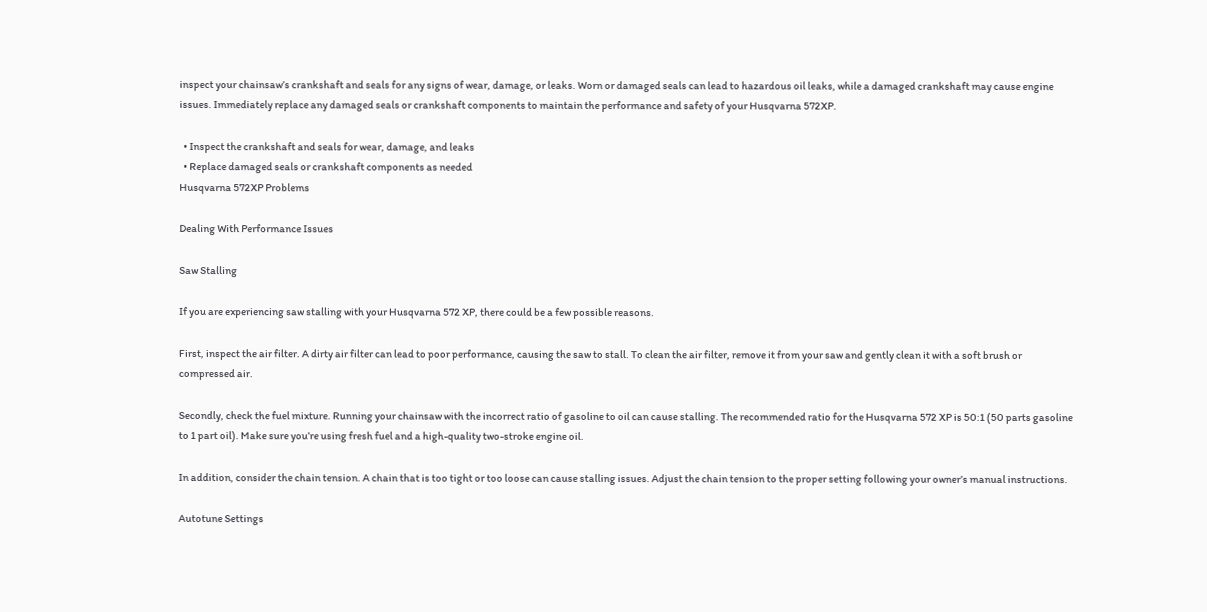inspect your chainsaw’s crankshaft and seals for any signs of wear, damage, or leaks. Worn or damaged seals can lead to hazardous oil leaks, while a damaged crankshaft may cause engine issues. Immediately replace any damaged seals or crankshaft components to maintain the performance and safety of your Husqvarna 572XP.

  • Inspect the crankshaft and seals for wear, damage, and leaks
  • Replace damaged seals or crankshaft components as needed
Husqvarna 572XP Problems

Dealing With Performance Issues

Saw Stalling

If you are experiencing saw stalling with your Husqvarna 572 XP, there could be a few possible reasons.

First, inspect the air filter. A dirty air filter can lead to poor performance, causing the saw to stall. To clean the air filter, remove it from your saw and gently clean it with a soft brush or compressed air.

Secondly, check the fuel mixture. Running your chainsaw with the incorrect ratio of gasoline to oil can cause stalling. The recommended ratio for the Husqvarna 572 XP is 50:1 (50 parts gasoline to 1 part oil). Make sure you’re using fresh fuel and a high-quality two-stroke engine oil.

In addition, consider the chain tension. A chain that is too tight or too loose can cause stalling issues. Adjust the chain tension to the proper setting following your owner’s manual instructions.

Autotune Settings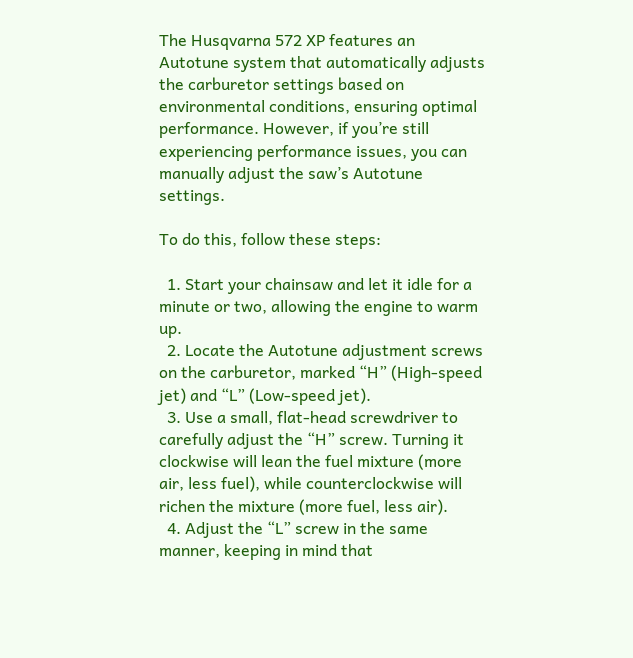The Husqvarna 572 XP features an Autotune system that automatically adjusts the carburetor settings based on environmental conditions, ensuring optimal performance. However, if you’re still experiencing performance issues, you can manually adjust the saw’s Autotune settings.

To do this, follow these steps:

  1. Start your chainsaw and let it idle for a minute or two, allowing the engine to warm up.
  2. Locate the Autotune adjustment screws on the carburetor, marked “H” (High-speed jet) and “L” (Low-speed jet).
  3. Use a small, flat-head screwdriver to carefully adjust the “H” screw. Turning it clockwise will lean the fuel mixture (more air, less fuel), while counterclockwise will richen the mixture (more fuel, less air).
  4. Adjust the “L” screw in the same manner, keeping in mind that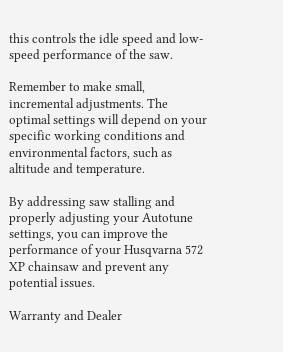this controls the idle speed and low-speed performance of the saw.

Remember to make small, incremental adjustments. The optimal settings will depend on your specific working conditions and environmental factors, such as altitude and temperature.

By addressing saw stalling and properly adjusting your Autotune settings, you can improve the performance of your Husqvarna 572 XP chainsaw and prevent any potential issues.

Warranty and Dealer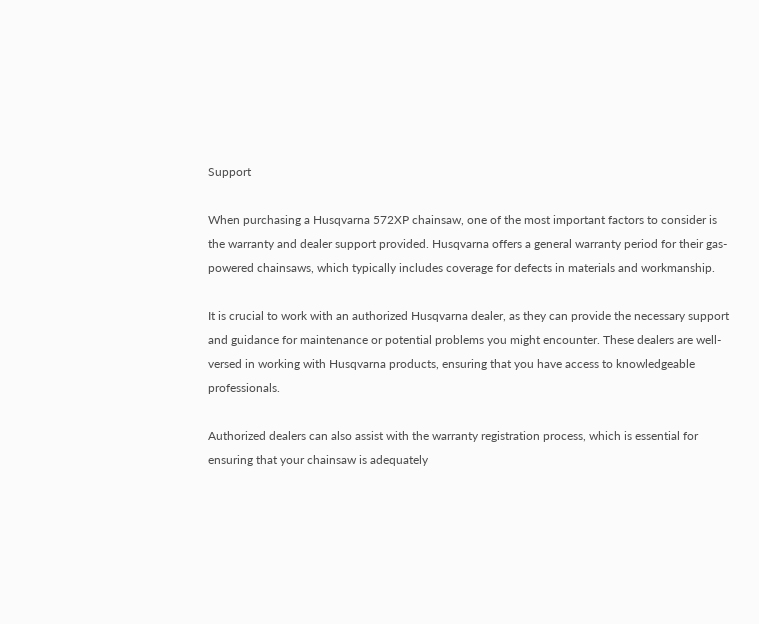Support

When purchasing a Husqvarna 572XP chainsaw, one of the most important factors to consider is the warranty and dealer support provided. Husqvarna offers a general warranty period for their gas-powered chainsaws, which typically includes coverage for defects in materials and workmanship.

It is crucial to work with an authorized Husqvarna dealer, as they can provide the necessary support and guidance for maintenance or potential problems you might encounter. These dealers are well-versed in working with Husqvarna products, ensuring that you have access to knowledgeable professionals.

Authorized dealers can also assist with the warranty registration process, which is essential for ensuring that your chainsaw is adequately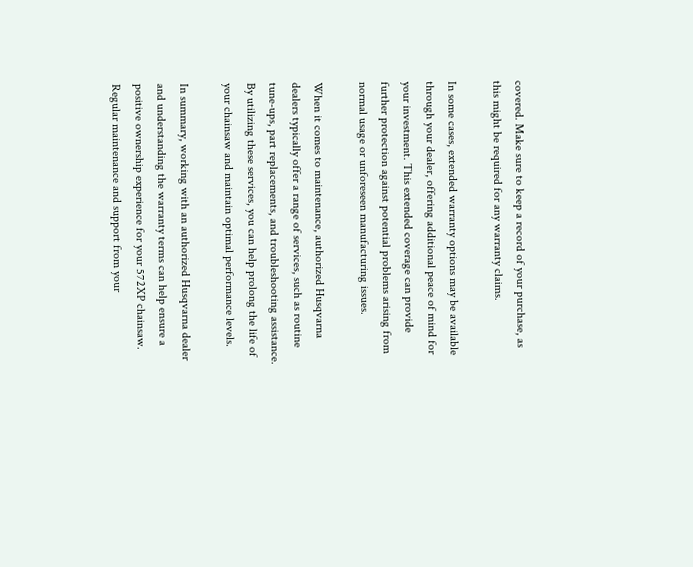covered. Make sure to keep a record of your purchase, as this might be required for any warranty claims.

In some cases, extended warranty options may be available through your dealer, offering additional peace of mind for your investment. This extended coverage can provide further protection against potential problems arising from normal usage or unforeseen manufacturing issues.

When it comes to maintenance, authorized Husqvarna dealers typically offer a range of services, such as routine tune-ups, part replacements, and troubleshooting assistance. By utilizing these services, you can help prolong the life of your chainsaw and maintain optimal performance levels.

In summary, working with an authorized Husqvarna dealer and understanding the warranty terms can help ensure a positive ownership experience for your 572XP chainsaw. Regular maintenance and support from your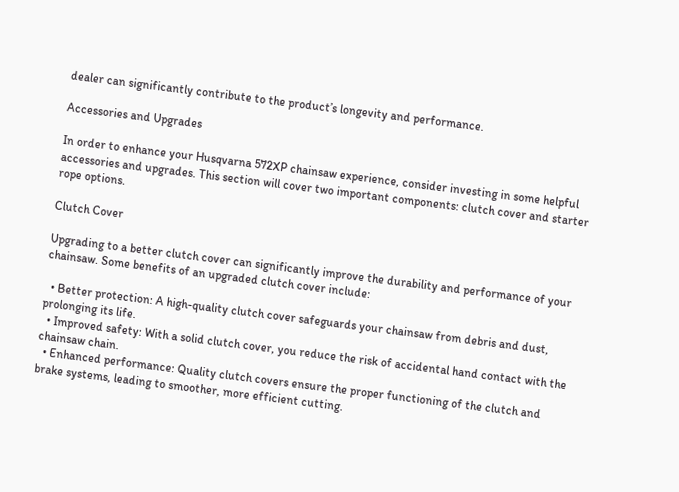dealer can significantly contribute to the product’s longevity and performance.

Accessories and Upgrades

In order to enhance your Husqvarna 572XP chainsaw experience, consider investing in some helpful accessories and upgrades. This section will cover two important components: clutch cover and starter rope options.

Clutch Cover

Upgrading to a better clutch cover can significantly improve the durability and performance of your chainsaw. Some benefits of an upgraded clutch cover include:

  • Better protection: A high-quality clutch cover safeguards your chainsaw from debris and dust, prolonging its life.
  • Improved safety: With a solid clutch cover, you reduce the risk of accidental hand contact with the chainsaw chain.
  • Enhanced performance: Quality clutch covers ensure the proper functioning of the clutch and brake systems, leading to smoother, more efficient cutting.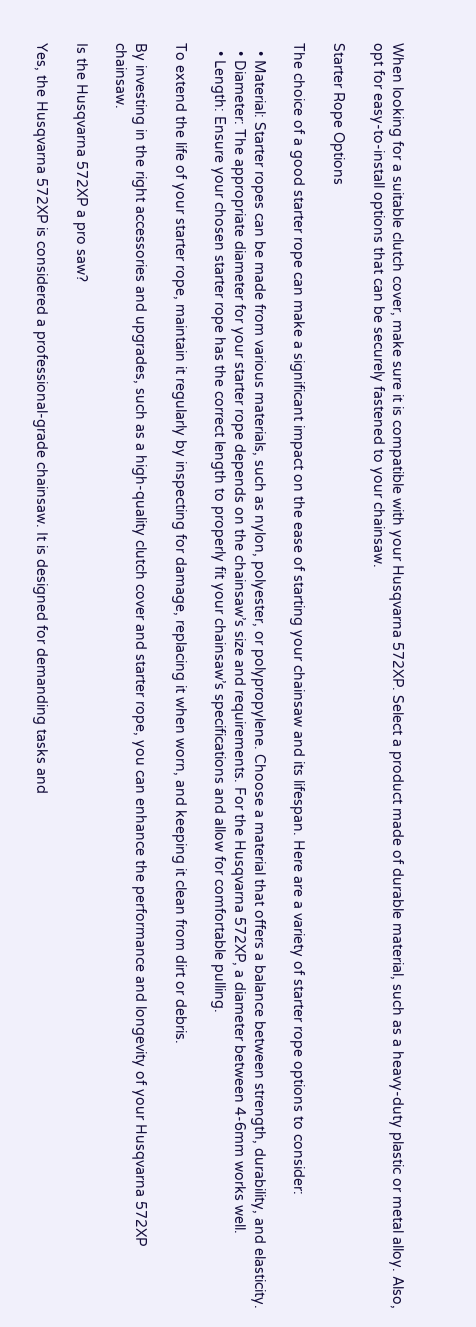When looking for a suitable clutch cover, make sure it is compatible with your Husqvarna 572XP. Select a product made of durable material, such as a heavy-duty plastic or metal alloy. Also, opt for easy-to-install options that can be securely fastened to your chainsaw.

Starter Rope Options

The choice of a good starter rope can make a significant impact on the ease of starting your chainsaw and its lifespan. Here are a variety of starter rope options to consider:

  • Material: Starter ropes can be made from various materials, such as nylon, polyester, or polypropylene. Choose a material that offers a balance between strength, durability, and elasticity.
  • Diameter: The appropriate diameter for your starter rope depends on the chainsaw’s size and requirements. For the Husqvarna 572XP, a diameter between 4-6mm works well.
  • Length: Ensure your chosen starter rope has the correct length to properly fit your chainsaw’s specifications and allow for comfortable pulling.

To extend the life of your starter rope, maintain it regularly by inspecting for damage, replacing it when worn, and keeping it clean from dirt or debris.

By investing in the right accessories and upgrades, such as a high-quality clutch cover and starter rope, you can enhance the performance and longevity of your Husqvarna 572XP chainsaw.

Is the Husqvarna 572XP a pro saw?

Yes, the Husqvarna 572XP is considered a professional-grade chainsaw. It is designed for demanding tasks and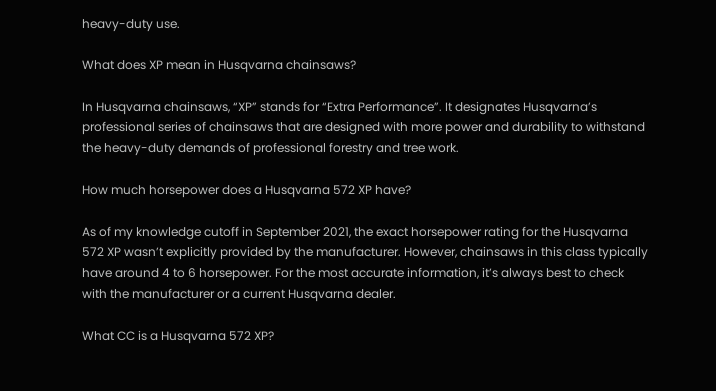heavy-duty use.

What does XP mean in Husqvarna chainsaws?

In Husqvarna chainsaws, “XP” stands for “Extra Performance”. It designates Husqvarna’s professional series of chainsaws that are designed with more power and durability to withstand the heavy-duty demands of professional forestry and tree work.

How much horsepower does a Husqvarna 572 XP have?

As of my knowledge cutoff in September 2021, the exact horsepower rating for the Husqvarna 572 XP wasn’t explicitly provided by the manufacturer. However, chainsaws in this class typically have around 4 to 6 horsepower. For the most accurate information, it’s always best to check with the manufacturer or a current Husqvarna dealer.

What CC is a Husqvarna 572 XP?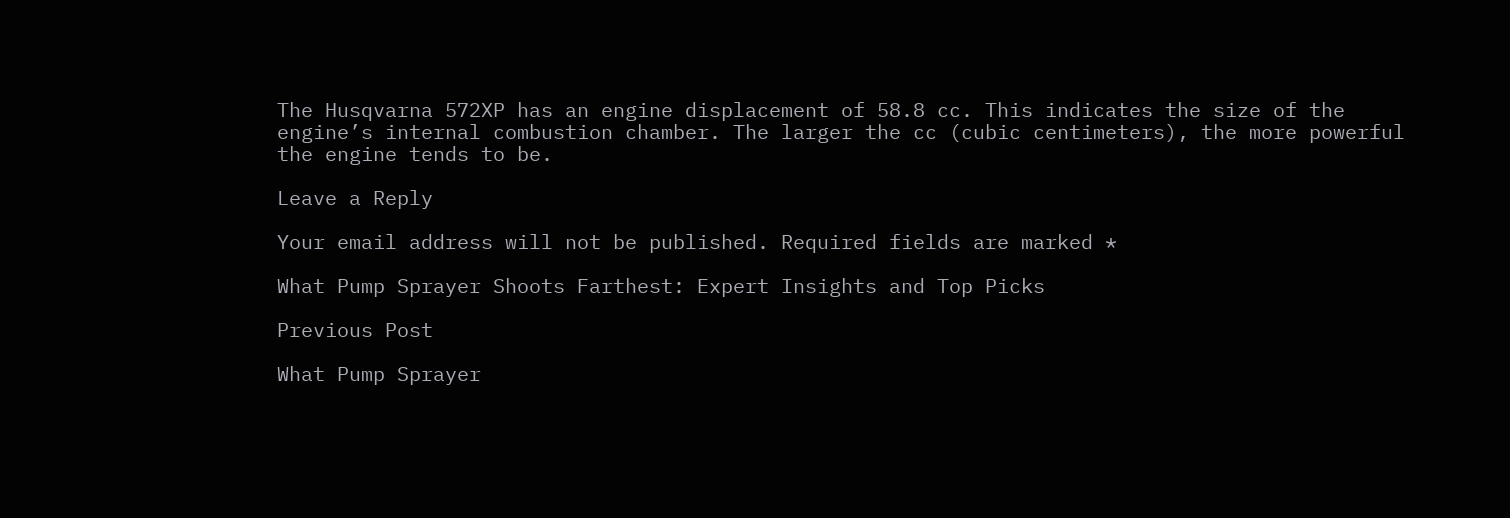The Husqvarna 572XP has an engine displacement of 58.8 cc. This indicates the size of the engine’s internal combustion chamber. The larger the cc (cubic centimeters), the more powerful the engine tends to be.

Leave a Reply

Your email address will not be published. Required fields are marked *

What Pump Sprayer Shoots Farthest: Expert Insights and Top Picks

Previous Post

What Pump Sprayer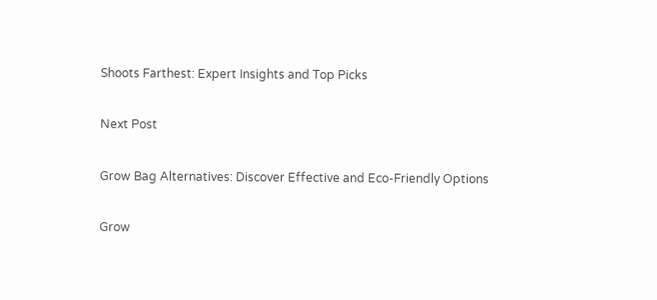Shoots Farthest: Expert Insights and Top Picks

Next Post

Grow Bag Alternatives: Discover Effective and Eco-Friendly Options

Grow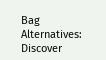Bag Alternatives: Discover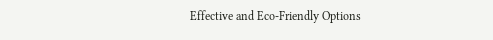Effective and Eco-Friendly Options